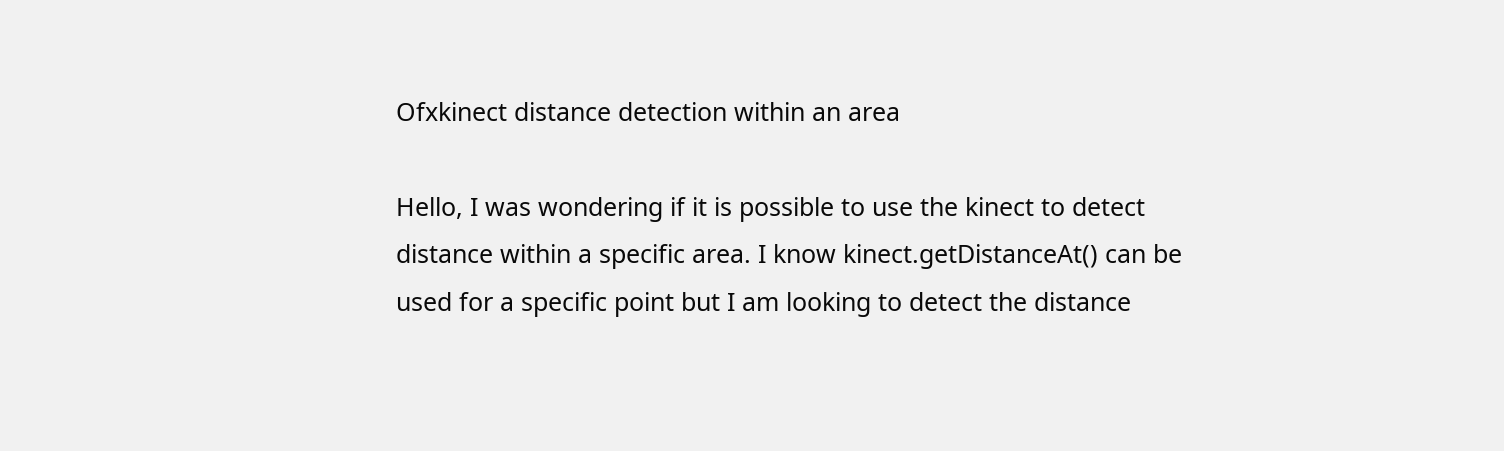Ofxkinect distance detection within an area

Hello, I was wondering if it is possible to use the kinect to detect distance within a specific area. I know kinect.getDistanceAt() can be used for a specific point but I am looking to detect the distance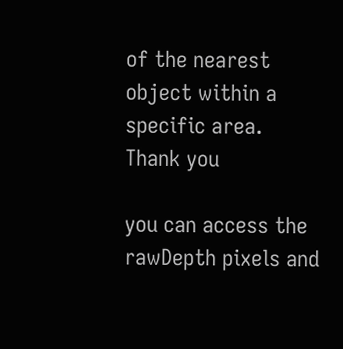of the nearest object within a specific area. Thank you

you can access the rawDepth pixels and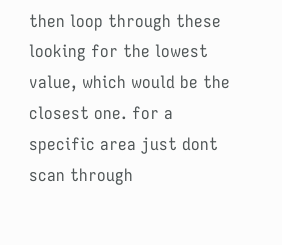then loop through these looking for the lowest value, which would be the closest one. for a specific area just dont scan through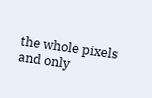the whole pixels and only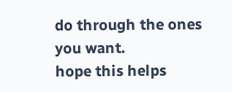do through the ones you want.
hope this helps